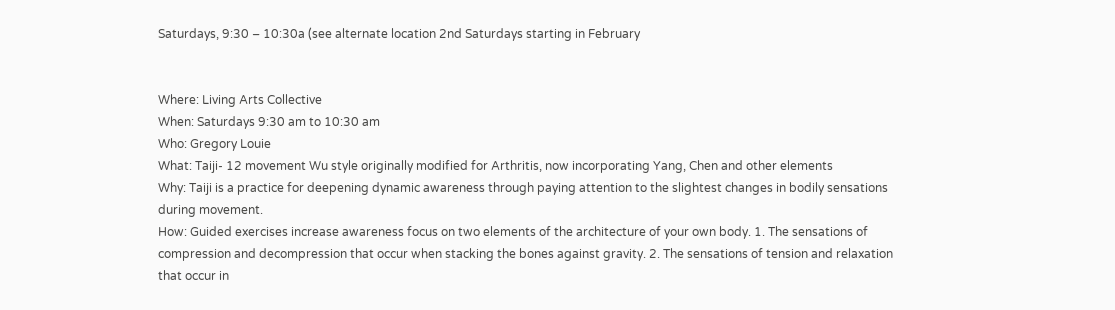Saturdays, 9:30 – 10:30a (see alternate location 2nd Saturdays starting in February


Where: Living Arts Collective
When: Saturdays 9:30 am to 10:30 am
Who: Gregory Louie
What: Taiji- 12 movement Wu style originally modified for Arthritis, now incorporating Yang, Chen and other elements
Why: Taiji is a practice for deepening dynamic awareness through paying attention to the slightest changes in bodily sensations during movement.
How: Guided exercises increase awareness focus on two elements of the architecture of your own body. 1. The sensations of compression and decompression that occur when stacking the bones against gravity. 2. The sensations of tension and relaxation that occur in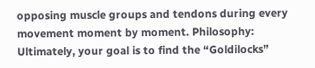opposing muscle groups and tendons during every movement moment by moment. Philosophy: Ultimately, your goal is to find the “Goldilocks”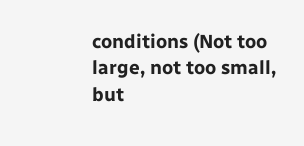conditions (Not too large, not too small, but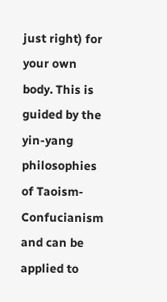just right) for your own body. This is guided by the yin-yang philosophies of Taoism-Confucianism and can be applied to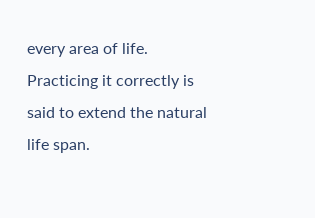every area of life. Practicing it correctly is said to extend the natural life span.